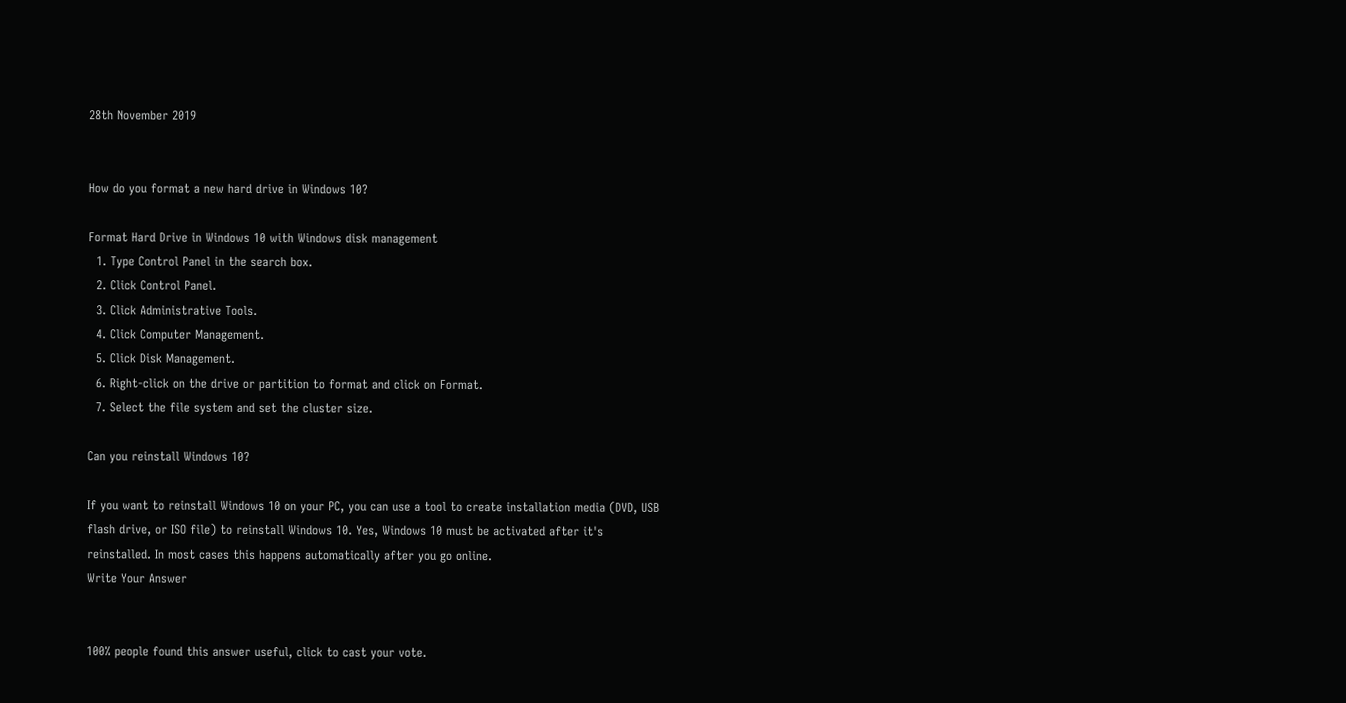28th November 2019


How do you format a new hard drive in Windows 10?

Format Hard Drive in Windows 10 with Windows disk management
  1. Type Control Panel in the search box.
  2. Click Control Panel.
  3. Click Administrative Tools.
  4. Click Computer Management.
  5. Click Disk Management.
  6. Right-click on the drive or partition to format and click on Format.
  7. Select the file system and set the cluster size.

Can you reinstall Windows 10?

If you want to reinstall Windows 10 on your PC, you can use a tool to create installation media (DVD, USB flash drive, or ISO file) to reinstall Windows 10. Yes, Windows 10 must be activated after it's reinstalled. In most cases this happens automatically after you go online.
Write Your Answer


100% people found this answer useful, click to cast your vote.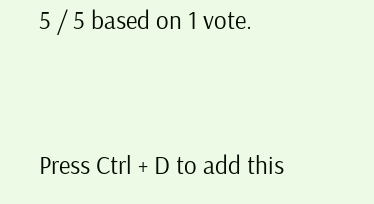5 / 5 based on 1 vote.


Press Ctrl + D to add this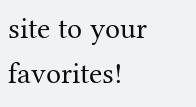site to your favorites!